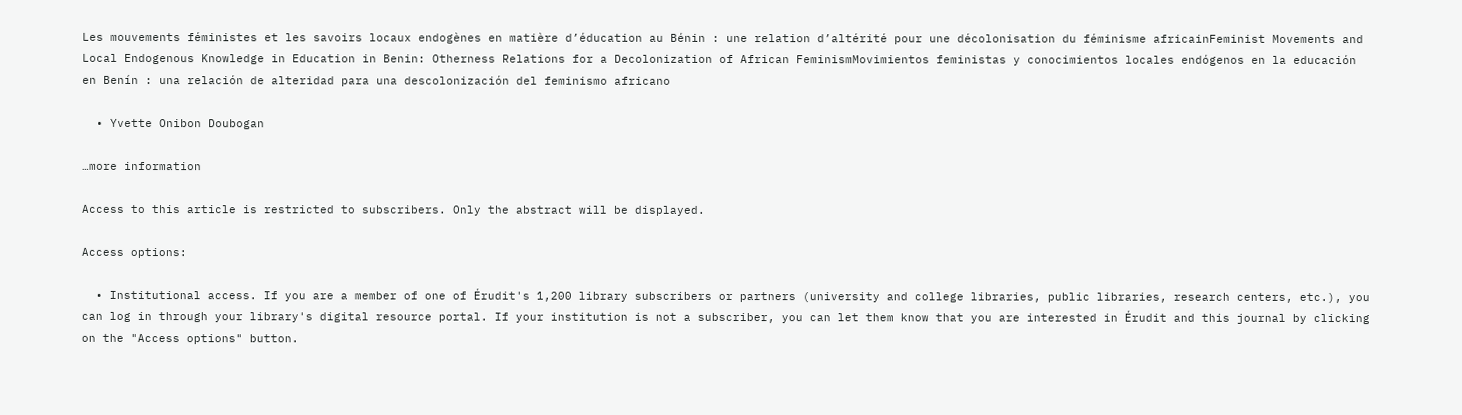Les mouvements féministes et les savoirs locaux endogènes en matière d’éducation au Bénin : une relation d’altérité pour une décolonisation du féminisme africainFeminist Movements and Local Endogenous Knowledge in Education in Benin: Otherness Relations for a Decolonization of African FeminismMovimientos feministas y conocimientos locales endógenos en la educación en Benín : una relación de alteridad para una descolonización del feminismo africano

  • Yvette Onibon Doubogan

…more information

Access to this article is restricted to subscribers. Only the abstract will be displayed.

Access options:

  • Institutional access. If you are a member of one of Érudit's 1,200 library subscribers or partners (university and college libraries, public libraries, research centers, etc.), you can log in through your library's digital resource portal. If your institution is not a subscriber, you can let them know that you are interested in Érudit and this journal by clicking on the "Access options" button.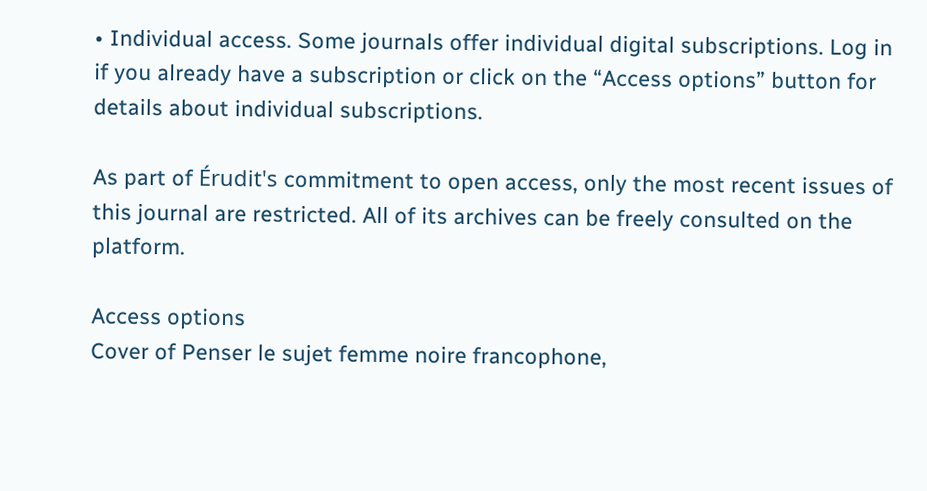• Individual access. Some journals offer individual digital subscriptions. Log in if you already have a subscription or click on the “Access options” button for details about individual subscriptions.

As part of Érudit's commitment to open access, only the most recent issues of this journal are restricted. All of its archives can be freely consulted on the platform.

Access options
Cover of Penser le sujet femme noire francophone,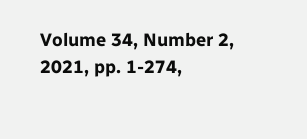Volume 34, Number 2, 2021, pp. 1-274,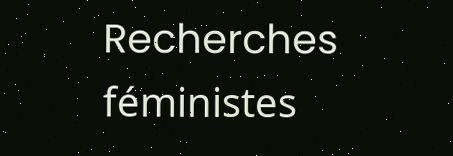Recherches féministes